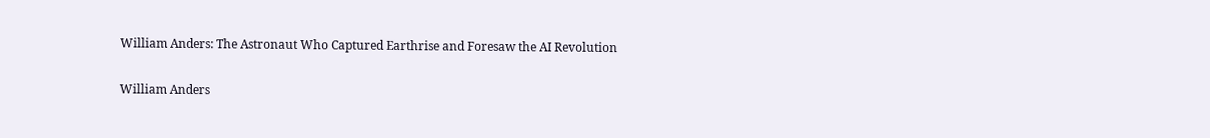William Anders: The Astronaut Who Captured Earthrise and Foresaw the AI Revolution

William Anders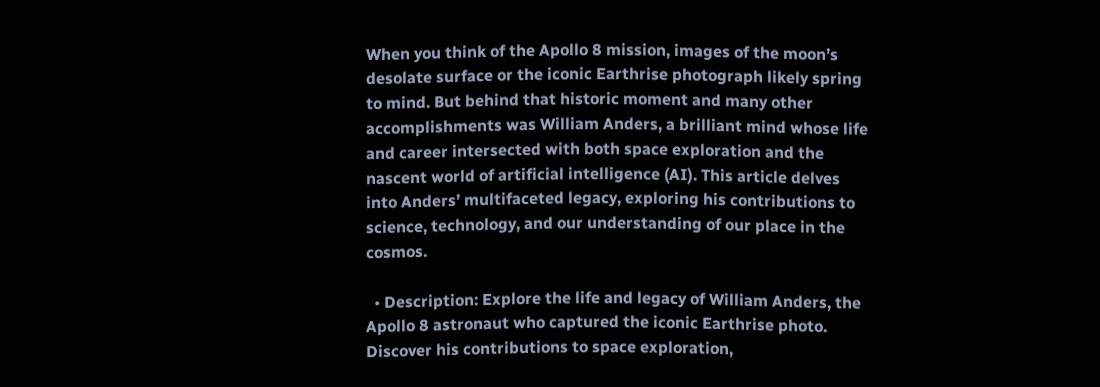When you think of the Apollo 8 mission, images of the moon’s desolate surface or the iconic Earthrise photograph likely spring to mind. But behind that historic moment and many other accomplishments was William Anders, a brilliant mind whose life and career intersected with both space exploration and the nascent world of artificial intelligence (AI). This article delves into Anders’ multifaceted legacy, exploring his contributions to science, technology, and our understanding of our place in the cosmos.

  • Description: Explore the life and legacy of William Anders, the Apollo 8 astronaut who captured the iconic Earthrise photo. Discover his contributions to space exploration,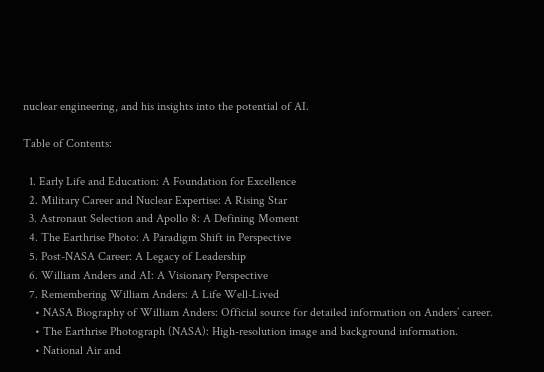nuclear engineering, and his insights into the potential of AI.

Table of Contents:

  1. Early Life and Education: A Foundation for Excellence
  2. Military Career and Nuclear Expertise: A Rising Star
  3. Astronaut Selection and Apollo 8: A Defining Moment
  4. The Earthrise Photo: A Paradigm Shift in Perspective
  5. Post-NASA Career: A Legacy of Leadership
  6. William Anders and AI: A Visionary Perspective
  7. Remembering William Anders: A Life Well-Lived
    • NASA Biography of William Anders: Official source for detailed information on Anders’ career.
    • The Earthrise Photograph (NASA): High-resolution image and background information.
    • National Air and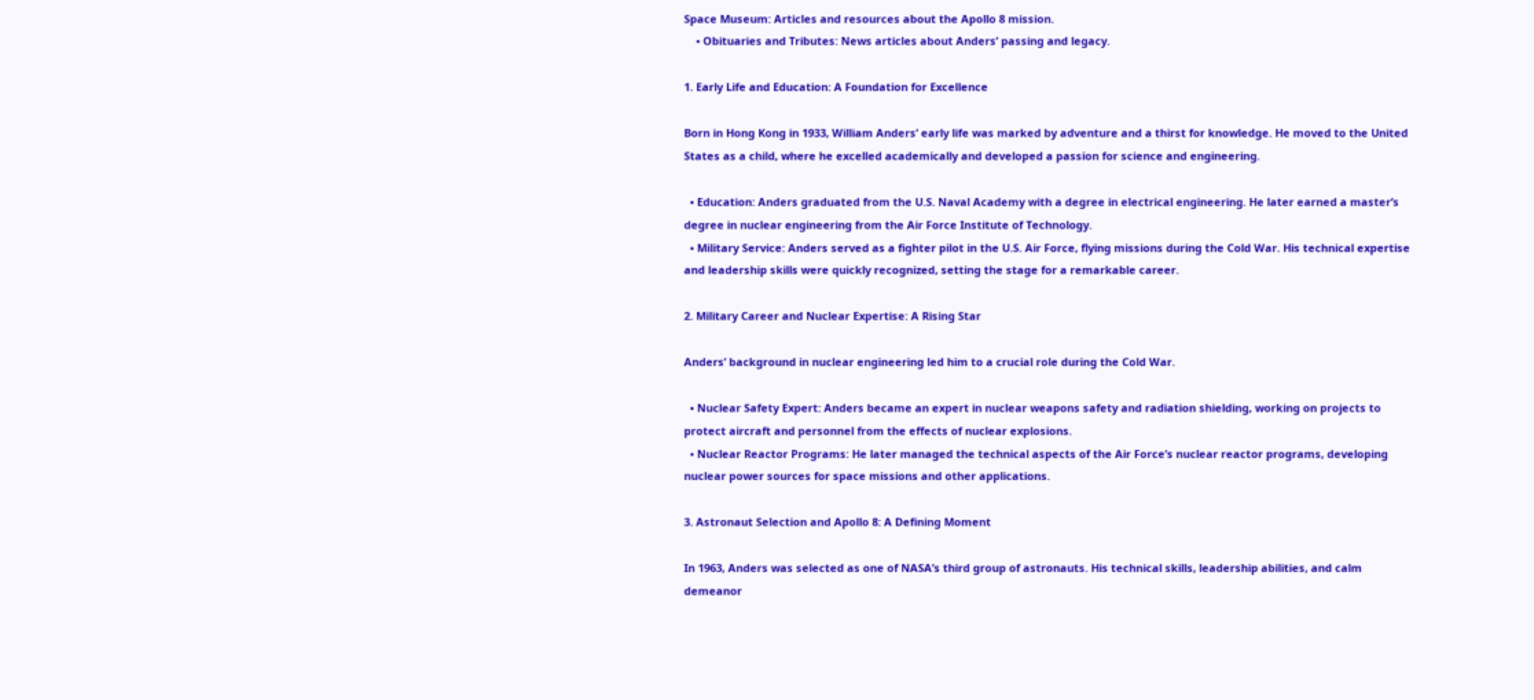Space Museum: Articles and resources about the Apollo 8 mission.
    • Obituaries and Tributes: News articles about Anders’ passing and legacy.

1. Early Life and Education: A Foundation for Excellence

Born in Hong Kong in 1933, William Anders’ early life was marked by adventure and a thirst for knowledge. He moved to the United States as a child, where he excelled academically and developed a passion for science and engineering.

  • Education: Anders graduated from the U.S. Naval Academy with a degree in electrical engineering. He later earned a master’s degree in nuclear engineering from the Air Force Institute of Technology.
  • Military Service: Anders served as a fighter pilot in the U.S. Air Force, flying missions during the Cold War. His technical expertise and leadership skills were quickly recognized, setting the stage for a remarkable career.

2. Military Career and Nuclear Expertise: A Rising Star

Anders’ background in nuclear engineering led him to a crucial role during the Cold War.

  • Nuclear Safety Expert: Anders became an expert in nuclear weapons safety and radiation shielding, working on projects to protect aircraft and personnel from the effects of nuclear explosions.
  • Nuclear Reactor Programs: He later managed the technical aspects of the Air Force’s nuclear reactor programs, developing nuclear power sources for space missions and other applications.

3. Astronaut Selection and Apollo 8: A Defining Moment

In 1963, Anders was selected as one of NASA’s third group of astronauts. His technical skills, leadership abilities, and calm demeanor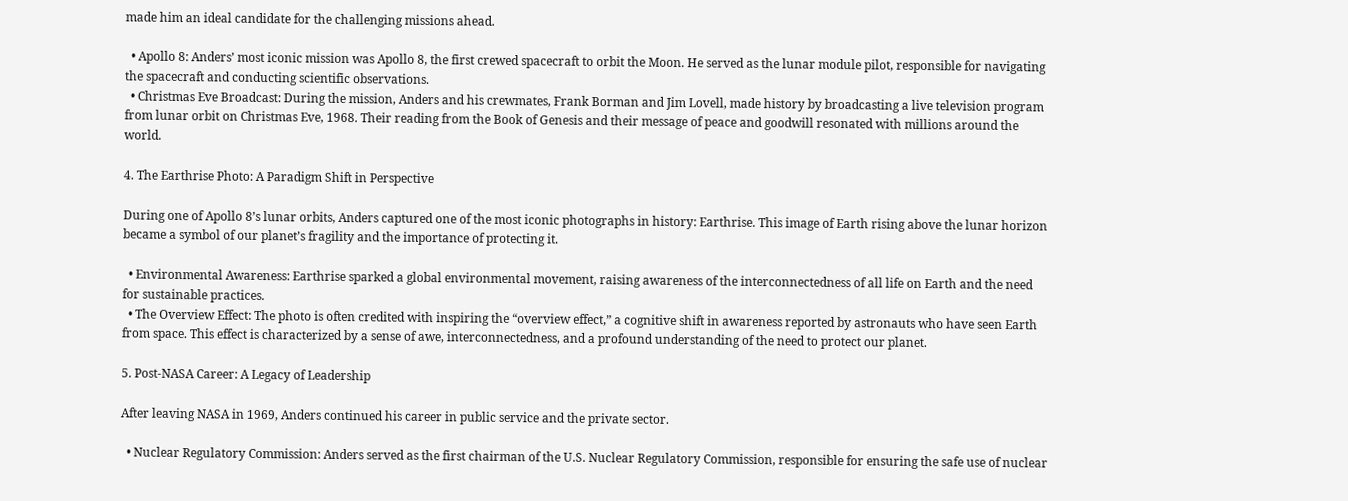made him an ideal candidate for the challenging missions ahead.

  • Apollo 8: Anders’ most iconic mission was Apollo 8, the first crewed spacecraft to orbit the Moon. He served as the lunar module pilot, responsible for navigating the spacecraft and conducting scientific observations.
  • Christmas Eve Broadcast: During the mission, Anders and his crewmates, Frank Borman and Jim Lovell, made history by broadcasting a live television program from lunar orbit on Christmas Eve, 1968. Their reading from the Book of Genesis and their message of peace and goodwill resonated with millions around the world.

4. The Earthrise Photo: A Paradigm Shift in Perspective

During one of Apollo 8’s lunar orbits, Anders captured one of the most iconic photographs in history: Earthrise. This image of Earth rising above the lunar horizon became a symbol of our planet’s fragility and the importance of protecting it.

  • Environmental Awareness: Earthrise sparked a global environmental movement, raising awareness of the interconnectedness of all life on Earth and the need for sustainable practices.
  • The Overview Effect: The photo is often credited with inspiring the “overview effect,” a cognitive shift in awareness reported by astronauts who have seen Earth from space. This effect is characterized by a sense of awe, interconnectedness, and a profound understanding of the need to protect our planet.

5. Post-NASA Career: A Legacy of Leadership

After leaving NASA in 1969, Anders continued his career in public service and the private sector.

  • Nuclear Regulatory Commission: Anders served as the first chairman of the U.S. Nuclear Regulatory Commission, responsible for ensuring the safe use of nuclear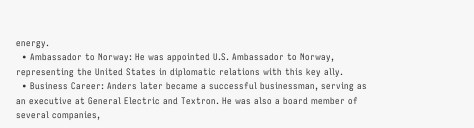energy.
  • Ambassador to Norway: He was appointed U.S. Ambassador to Norway, representing the United States in diplomatic relations with this key ally.
  • Business Career: Anders later became a successful businessman, serving as an executive at General Electric and Textron. He was also a board member of several companies,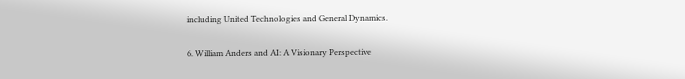including United Technologies and General Dynamics.

6. William Anders and AI: A Visionary Perspective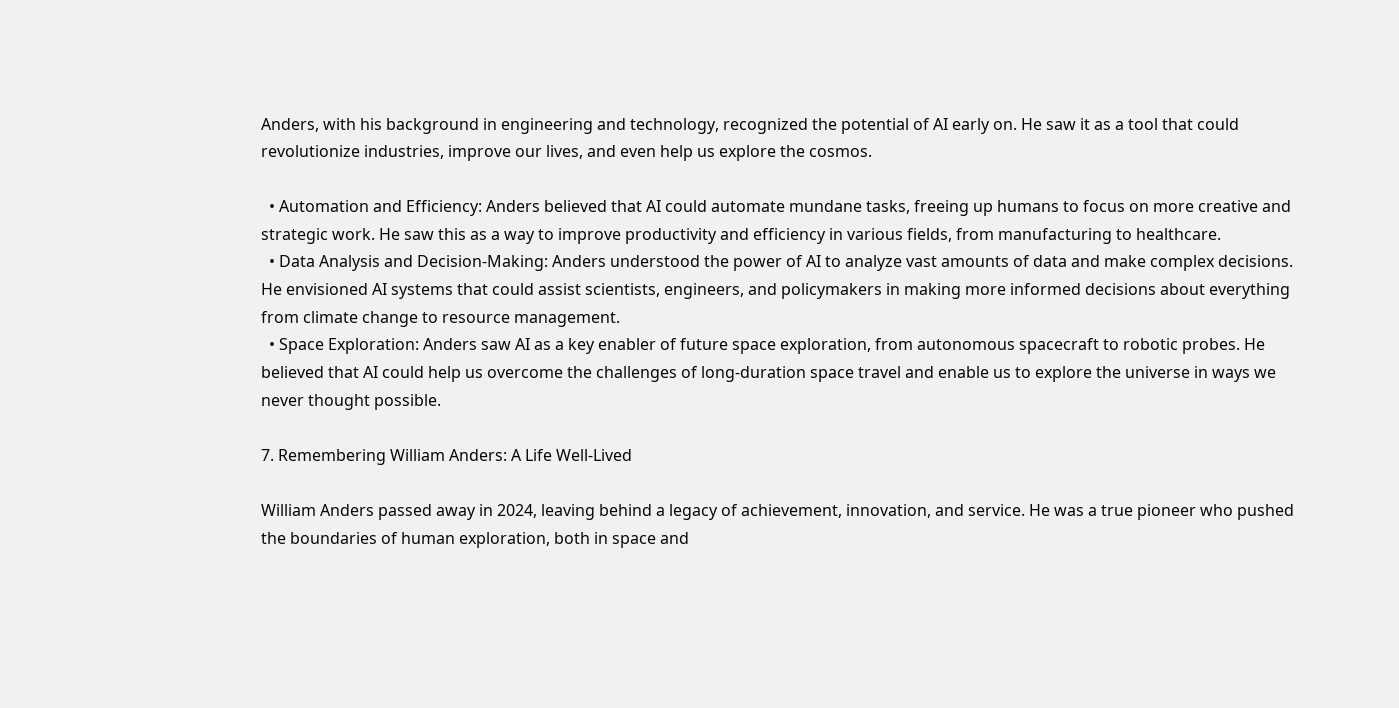Anders, with his background in engineering and technology, recognized the potential of AI early on. He saw it as a tool that could revolutionize industries, improve our lives, and even help us explore the cosmos.

  • Automation and Efficiency: Anders believed that AI could automate mundane tasks, freeing up humans to focus on more creative and strategic work. He saw this as a way to improve productivity and efficiency in various fields, from manufacturing to healthcare.
  • Data Analysis and Decision-Making: Anders understood the power of AI to analyze vast amounts of data and make complex decisions. He envisioned AI systems that could assist scientists, engineers, and policymakers in making more informed decisions about everything from climate change to resource management.
  • Space Exploration: Anders saw AI as a key enabler of future space exploration, from autonomous spacecraft to robotic probes. He believed that AI could help us overcome the challenges of long-duration space travel and enable us to explore the universe in ways we never thought possible.

7. Remembering William Anders: A Life Well-Lived

William Anders passed away in 2024, leaving behind a legacy of achievement, innovation, and service. He was a true pioneer who pushed the boundaries of human exploration, both in space and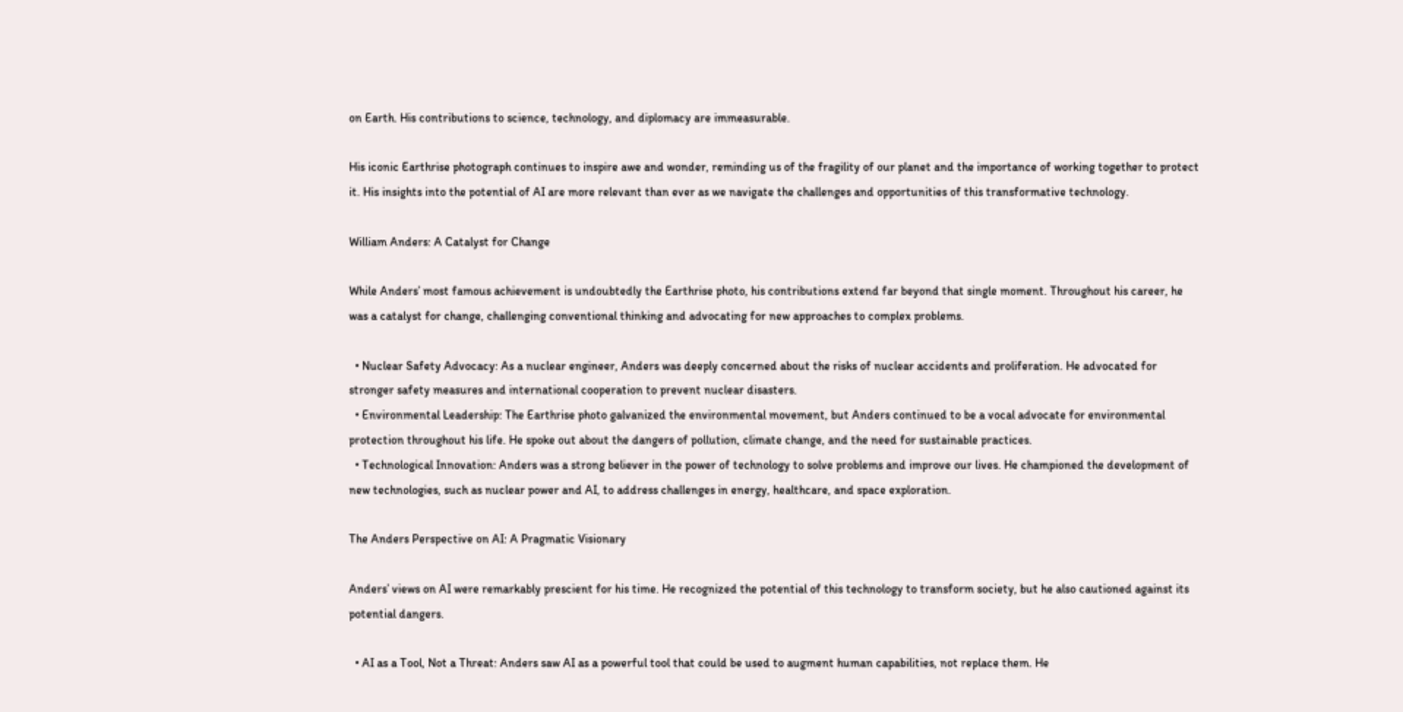on Earth. His contributions to science, technology, and diplomacy are immeasurable.

His iconic Earthrise photograph continues to inspire awe and wonder, reminding us of the fragility of our planet and the importance of working together to protect it. His insights into the potential of AI are more relevant than ever as we navigate the challenges and opportunities of this transformative technology.

William Anders: A Catalyst for Change

While Anders’ most famous achievement is undoubtedly the Earthrise photo, his contributions extend far beyond that single moment. Throughout his career, he was a catalyst for change, challenging conventional thinking and advocating for new approaches to complex problems.

  • Nuclear Safety Advocacy: As a nuclear engineer, Anders was deeply concerned about the risks of nuclear accidents and proliferation. He advocated for stronger safety measures and international cooperation to prevent nuclear disasters.
  • Environmental Leadership: The Earthrise photo galvanized the environmental movement, but Anders continued to be a vocal advocate for environmental protection throughout his life. He spoke out about the dangers of pollution, climate change, and the need for sustainable practices.
  • Technological Innovation: Anders was a strong believer in the power of technology to solve problems and improve our lives. He championed the development of new technologies, such as nuclear power and AI, to address challenges in energy, healthcare, and space exploration.

The Anders Perspective on AI: A Pragmatic Visionary

Anders’ views on AI were remarkably prescient for his time. He recognized the potential of this technology to transform society, but he also cautioned against its potential dangers.

  • AI as a Tool, Not a Threat: Anders saw AI as a powerful tool that could be used to augment human capabilities, not replace them. He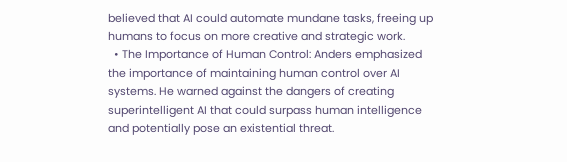believed that AI could automate mundane tasks, freeing up humans to focus on more creative and strategic work.
  • The Importance of Human Control: Anders emphasized the importance of maintaining human control over AI systems. He warned against the dangers of creating superintelligent AI that could surpass human intelligence and potentially pose an existential threat.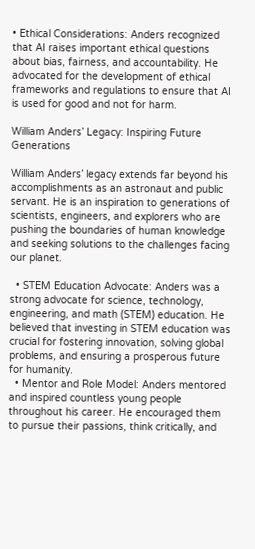• Ethical Considerations: Anders recognized that AI raises important ethical questions about bias, fairness, and accountability. He advocated for the development of ethical frameworks and regulations to ensure that AI is used for good and not for harm.

William Anders’ Legacy: Inspiring Future Generations

William Anders’ legacy extends far beyond his accomplishments as an astronaut and public servant. He is an inspiration to generations of scientists, engineers, and explorers who are pushing the boundaries of human knowledge and seeking solutions to the challenges facing our planet.

  • STEM Education Advocate: Anders was a strong advocate for science, technology, engineering, and math (STEM) education. He believed that investing in STEM education was crucial for fostering innovation, solving global problems, and ensuring a prosperous future for humanity.
  • Mentor and Role Model: Anders mentored and inspired countless young people throughout his career. He encouraged them to pursue their passions, think critically, and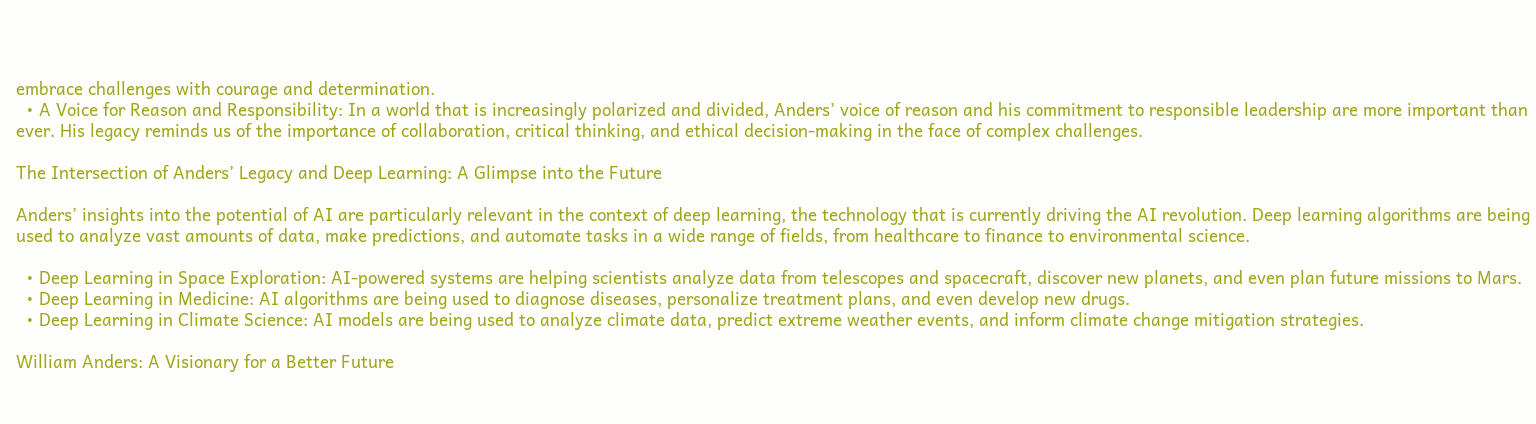embrace challenges with courage and determination.
  • A Voice for Reason and Responsibility: In a world that is increasingly polarized and divided, Anders’ voice of reason and his commitment to responsible leadership are more important than ever. His legacy reminds us of the importance of collaboration, critical thinking, and ethical decision-making in the face of complex challenges.

The Intersection of Anders’ Legacy and Deep Learning: A Glimpse into the Future

Anders’ insights into the potential of AI are particularly relevant in the context of deep learning, the technology that is currently driving the AI revolution. Deep learning algorithms are being used to analyze vast amounts of data, make predictions, and automate tasks in a wide range of fields, from healthcare to finance to environmental science.

  • Deep Learning in Space Exploration: AI-powered systems are helping scientists analyze data from telescopes and spacecraft, discover new planets, and even plan future missions to Mars.
  • Deep Learning in Medicine: AI algorithms are being used to diagnose diseases, personalize treatment plans, and even develop new drugs.
  • Deep Learning in Climate Science: AI models are being used to analyze climate data, predict extreme weather events, and inform climate change mitigation strategies.

William Anders: A Visionary for a Better Future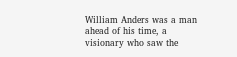William Anders was a man ahead of his time, a visionary who saw the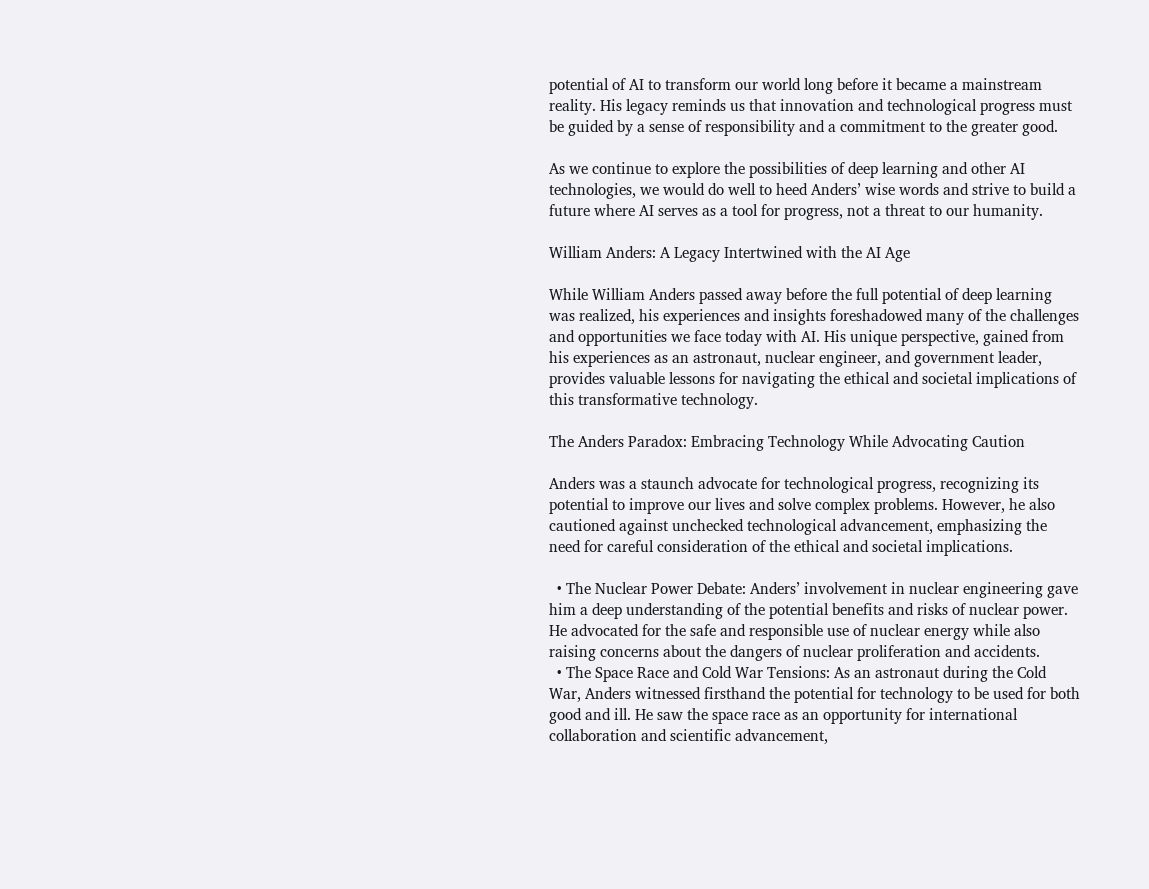potential of AI to transform our world long before it became a mainstream reality. His legacy reminds us that innovation and technological progress must be guided by a sense of responsibility and a commitment to the greater good.

As we continue to explore the possibilities of deep learning and other AI technologies, we would do well to heed Anders’ wise words and strive to build a future where AI serves as a tool for progress, not a threat to our humanity.

William Anders: A Legacy Intertwined with the AI Age

While William Anders passed away before the full potential of deep learning was realized, his experiences and insights foreshadowed many of the challenges and opportunities we face today with AI. His unique perspective, gained from his experiences as an astronaut, nuclear engineer, and government leader, provides valuable lessons for navigating the ethical and societal implications of this transformative technology.

The Anders Paradox: Embracing Technology While Advocating Caution

Anders was a staunch advocate for technological progress, recognizing its potential to improve our lives and solve complex problems. However, he also cautioned against unchecked technological advancement, emphasizing the need for careful consideration of the ethical and societal implications.

  • The Nuclear Power Debate: Anders’ involvement in nuclear engineering gave him a deep understanding of the potential benefits and risks of nuclear power. He advocated for the safe and responsible use of nuclear energy while also raising concerns about the dangers of nuclear proliferation and accidents.
  • The Space Race and Cold War Tensions: As an astronaut during the Cold War, Anders witnessed firsthand the potential for technology to be used for both good and ill. He saw the space race as an opportunity for international collaboration and scientific advancement,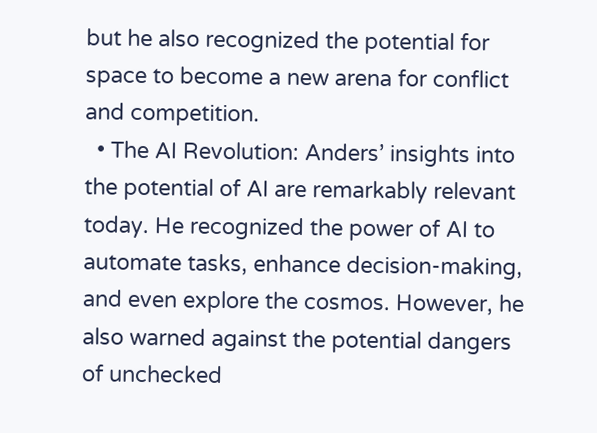but he also recognized the potential for space to become a new arena for conflict and competition.
  • The AI Revolution: Anders’ insights into the potential of AI are remarkably relevant today. He recognized the power of AI to automate tasks, enhance decision-making, and even explore the cosmos. However, he also warned against the potential dangers of unchecked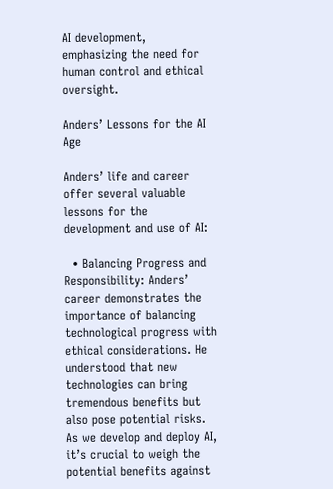AI development, emphasizing the need for human control and ethical oversight.

Anders’ Lessons for the AI Age

Anders’ life and career offer several valuable lessons for the development and use of AI:

  • Balancing Progress and Responsibility: Anders’ career demonstrates the importance of balancing technological progress with ethical considerations. He understood that new technologies can bring tremendous benefits but also pose potential risks. As we develop and deploy AI, it’s crucial to weigh the potential benefits against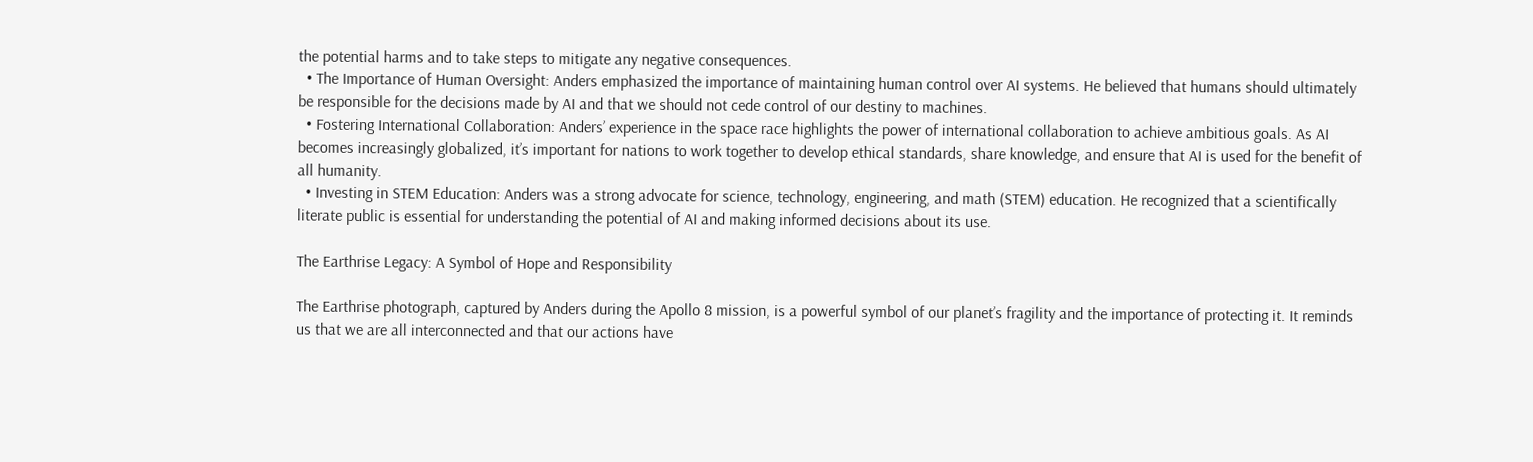the potential harms and to take steps to mitigate any negative consequences.
  • The Importance of Human Oversight: Anders emphasized the importance of maintaining human control over AI systems. He believed that humans should ultimately be responsible for the decisions made by AI and that we should not cede control of our destiny to machines.
  • Fostering International Collaboration: Anders’ experience in the space race highlights the power of international collaboration to achieve ambitious goals. As AI becomes increasingly globalized, it’s important for nations to work together to develop ethical standards, share knowledge, and ensure that AI is used for the benefit of all humanity.
  • Investing in STEM Education: Anders was a strong advocate for science, technology, engineering, and math (STEM) education. He recognized that a scientifically literate public is essential for understanding the potential of AI and making informed decisions about its use.

The Earthrise Legacy: A Symbol of Hope and Responsibility

The Earthrise photograph, captured by Anders during the Apollo 8 mission, is a powerful symbol of our planet’s fragility and the importance of protecting it. It reminds us that we are all interconnected and that our actions have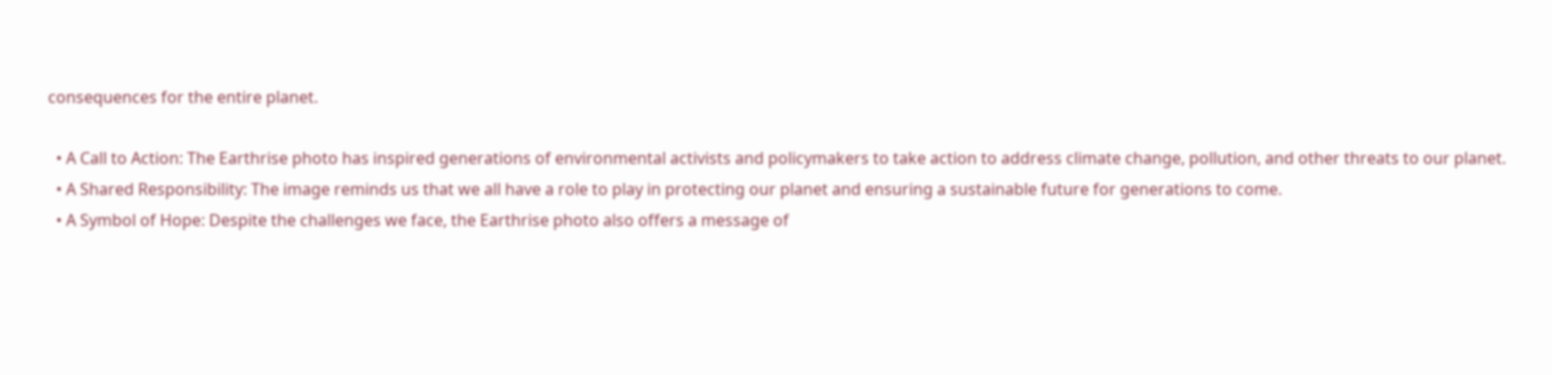consequences for the entire planet.

  • A Call to Action: The Earthrise photo has inspired generations of environmental activists and policymakers to take action to address climate change, pollution, and other threats to our planet.
  • A Shared Responsibility: The image reminds us that we all have a role to play in protecting our planet and ensuring a sustainable future for generations to come.
  • A Symbol of Hope: Despite the challenges we face, the Earthrise photo also offers a message of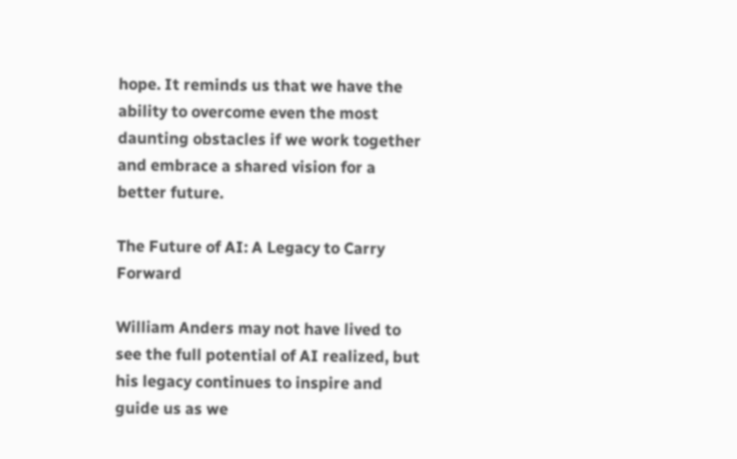hope. It reminds us that we have the ability to overcome even the most daunting obstacles if we work together and embrace a shared vision for a better future.

The Future of AI: A Legacy to Carry Forward

William Anders may not have lived to see the full potential of AI realized, but his legacy continues to inspire and guide us as we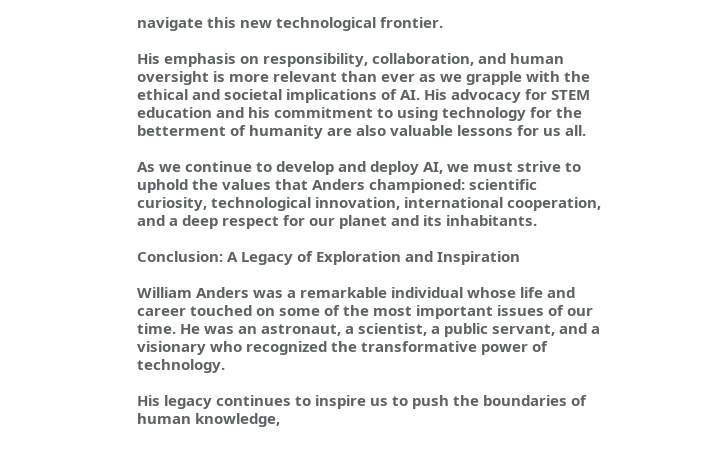navigate this new technological frontier.

His emphasis on responsibility, collaboration, and human oversight is more relevant than ever as we grapple with the ethical and societal implications of AI. His advocacy for STEM education and his commitment to using technology for the betterment of humanity are also valuable lessons for us all.

As we continue to develop and deploy AI, we must strive to uphold the values that Anders championed: scientific curiosity, technological innovation, international cooperation, and a deep respect for our planet and its inhabitants.

Conclusion: A Legacy of Exploration and Inspiration

William Anders was a remarkable individual whose life and career touched on some of the most important issues of our time. He was an astronaut, a scientist, a public servant, and a visionary who recognized the transformative power of technology.

His legacy continues to inspire us to push the boundaries of human knowledge,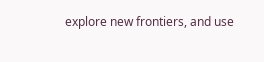explore new frontiers, and use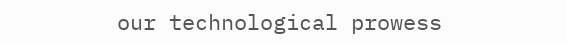our technological prowess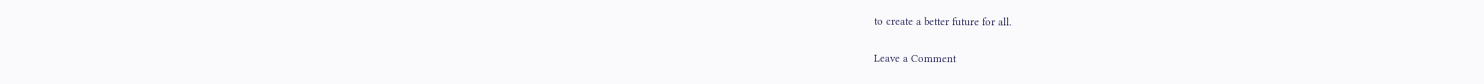to create a better future for all.

Leave a Comment